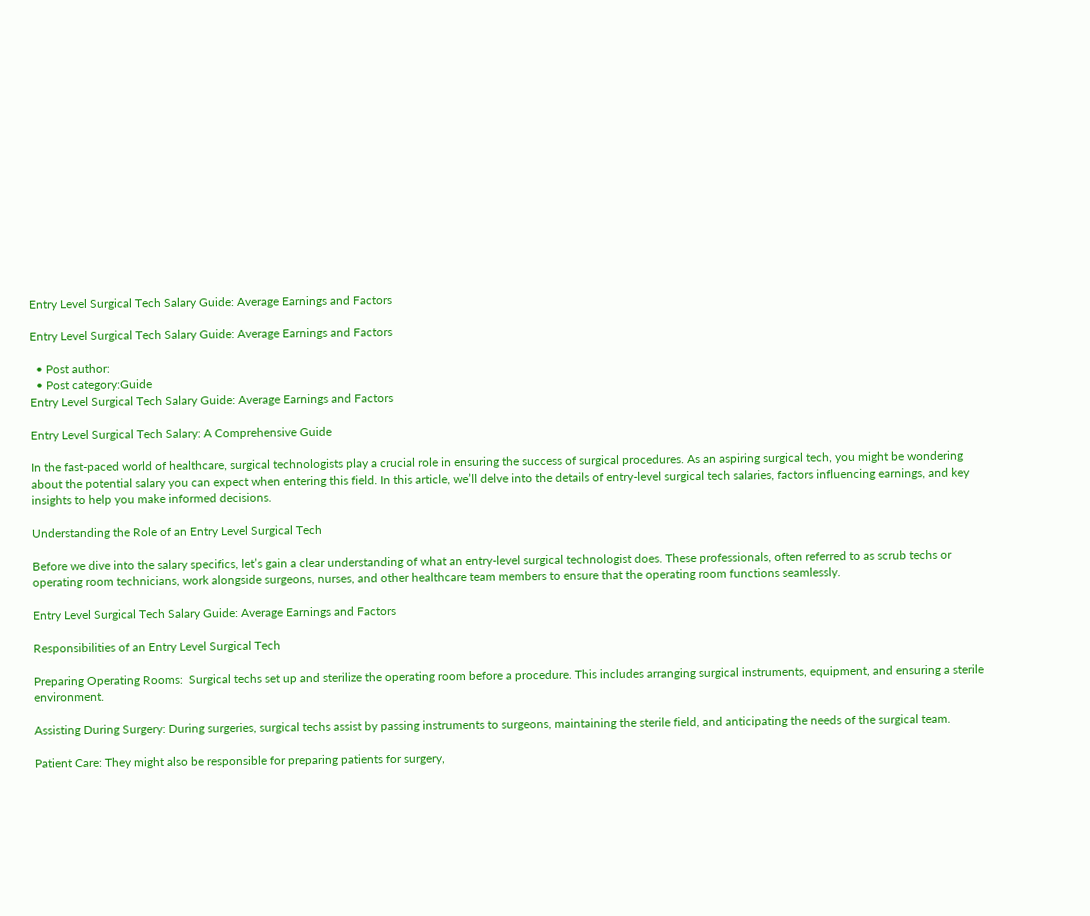Entry Level Surgical Tech Salary Guide: Average Earnings and Factors

Entry Level Surgical Tech Salary Guide: Average Earnings and Factors

  • Post author:
  • Post category:Guide
Entry Level Surgical Tech Salary Guide: Average Earnings and Factors

Entry Level Surgical Tech Salary: A Comprehensive Guide

In the fast-paced world of healthcare, surgical technologists play a crucial role in ensuring the success of surgical procedures. As an aspiring surgical tech, you might be wondering about the potential salary you can expect when entering this field. In this article, we’ll delve into the details of entry-level surgical tech salaries, factors influencing earnings, and key insights to help you make informed decisions.

Understanding the Role of an Entry Level Surgical Tech

Before we dive into the salary specifics, let’s gain a clear understanding of what an entry-level surgical technologist does. These professionals, often referred to as scrub techs or operating room technicians, work alongside surgeons, nurses, and other healthcare team members to ensure that the operating room functions seamlessly.

Entry Level Surgical Tech Salary Guide: Average Earnings and Factors

Responsibilities of an Entry Level Surgical Tech

Preparing Operating Rooms:  Surgical techs set up and sterilize the operating room before a procedure. This includes arranging surgical instruments, equipment, and ensuring a sterile environment.

Assisting During Surgery: During surgeries, surgical techs assist by passing instruments to surgeons, maintaining the sterile field, and anticipating the needs of the surgical team.

Patient Care: They might also be responsible for preparing patients for surgery,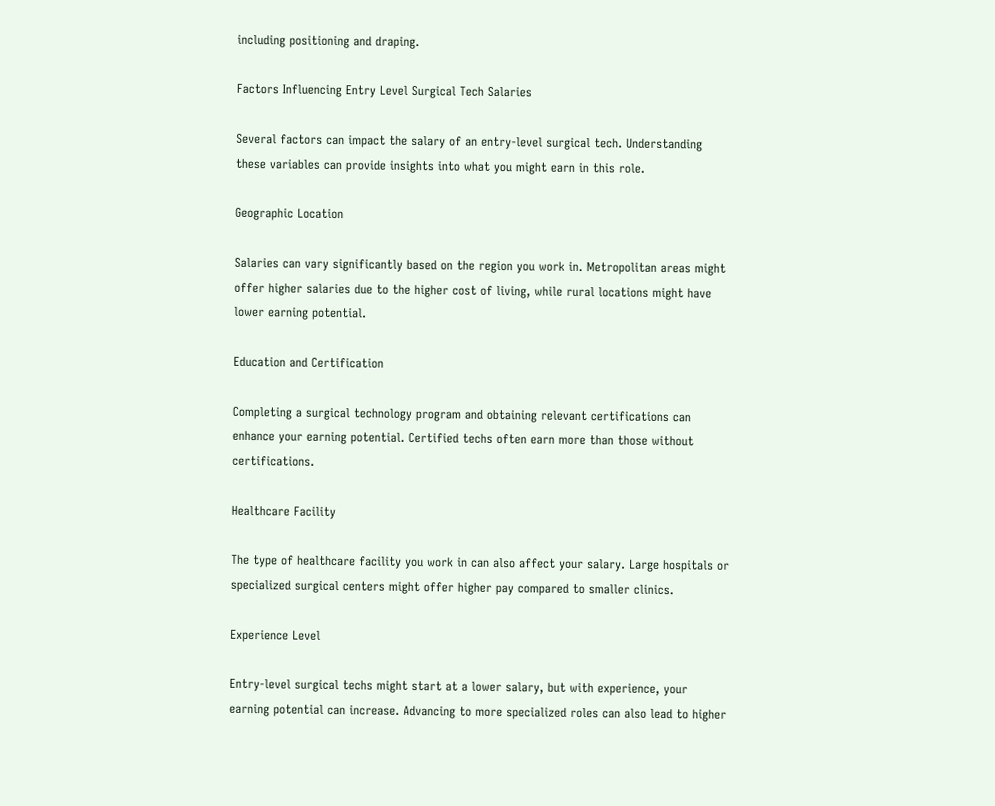including positioning and draping.

Factors Influencing Entry Level Surgical Tech Salaries

Several factors can impact the salary of an entry-level surgical tech. Understanding these variables can provide insights into what you might earn in this role.

Geographic Location

Salaries can vary significantly based on the region you work in. Metropolitan areas might offer higher salaries due to the higher cost of living, while rural locations might have lower earning potential.

Education and Certification

Completing a surgical technology program and obtaining relevant certifications can enhance your earning potential. Certified techs often earn more than those without certifications.

Healthcare Facility

The type of healthcare facility you work in can also affect your salary. Large hospitals or specialized surgical centers might offer higher pay compared to smaller clinics.

Experience Level

Entry-level surgical techs might start at a lower salary, but with experience, your earning potential can increase. Advancing to more specialized roles can also lead to higher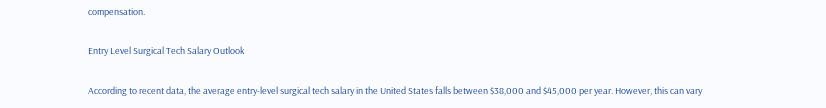compensation.

Entry Level Surgical Tech Salary Outlook

According to recent data, the average entry-level surgical tech salary in the United States falls between $38,000 and $45,000 per year. However, this can vary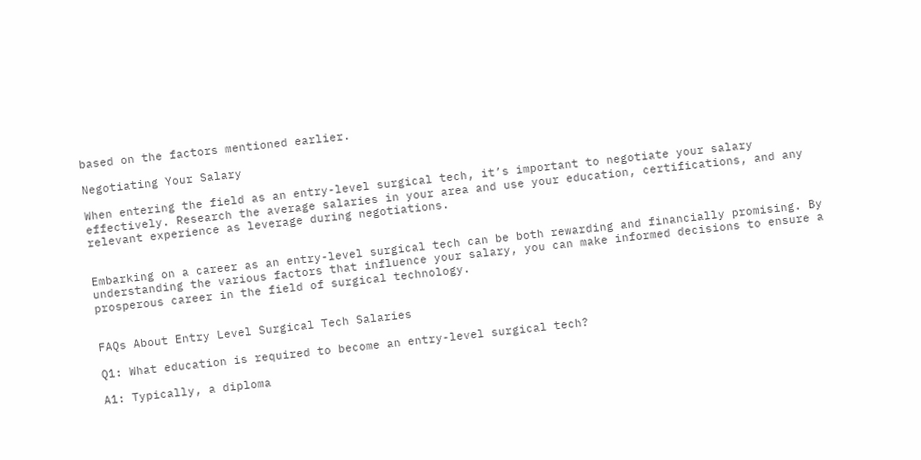based on the factors mentioned earlier.

Negotiating Your Salary

When entering the field as an entry-level surgical tech, it’s important to negotiate your salary effectively. Research the average salaries in your area and use your education, certifications, and any relevant experience as leverage during negotiations.


Embarking on a career as an entry-level surgical tech can be both rewarding and financially promising. By understanding the various factors that influence your salary, you can make informed decisions to ensure a prosperous career in the field of surgical technology.


FAQs About Entry Level Surgical Tech Salaries

Q1: What education is required to become an entry-level surgical tech?

A1: Typically, a diploma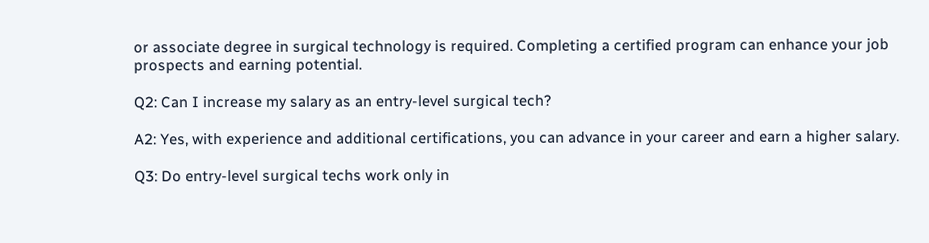or associate degree in surgical technology is required. Completing a certified program can enhance your job prospects and earning potential.

Q2: Can I increase my salary as an entry-level surgical tech?

A2: Yes, with experience and additional certifications, you can advance in your career and earn a higher salary.

Q3: Do entry-level surgical techs work only in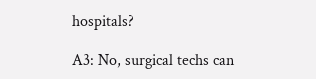hospitals?

A3: No, surgical techs can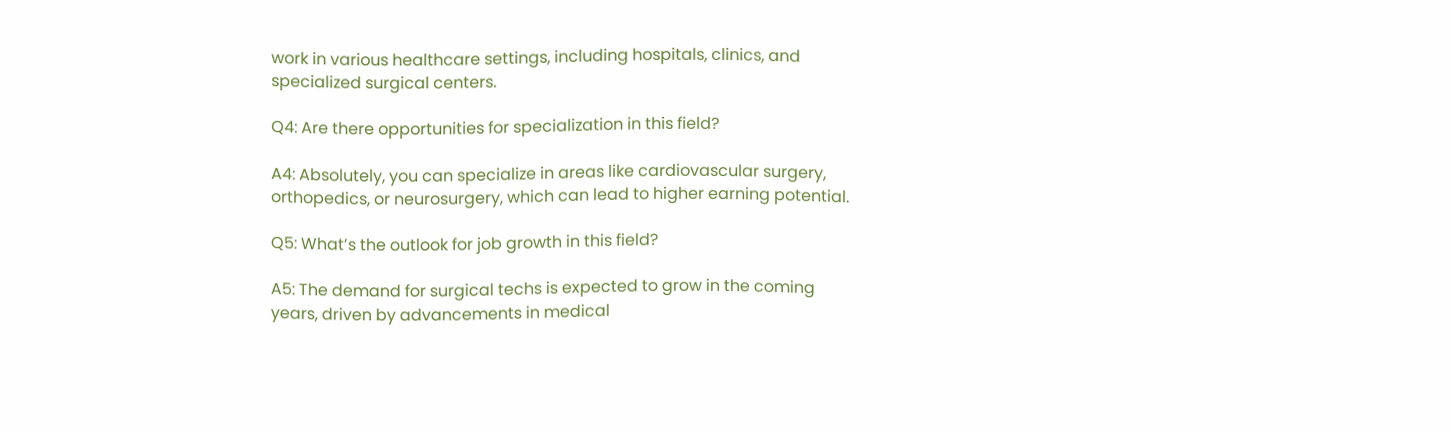work in various healthcare settings, including hospitals, clinics, and specialized surgical centers.

Q4: Are there opportunities for specialization in this field?

A4: Absolutely, you can specialize in areas like cardiovascular surgery, orthopedics, or neurosurgery, which can lead to higher earning potential.

Q5: What’s the outlook for job growth in this field?

A5: The demand for surgical techs is expected to grow in the coming years, driven by advancements in medical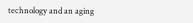technology and an aging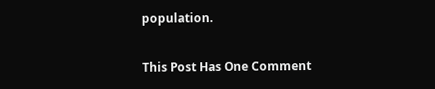population.

This Post Has One Comment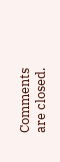Comments are closed.